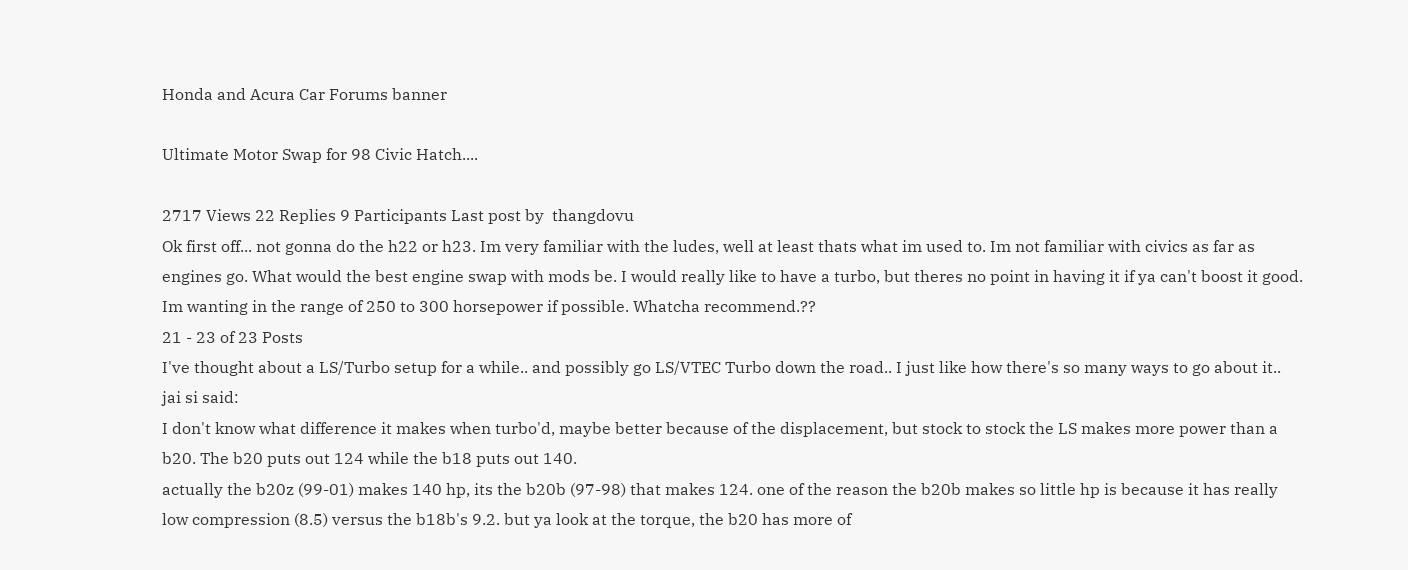Honda and Acura Car Forums banner

Ultimate Motor Swap for 98 Civic Hatch....

2717 Views 22 Replies 9 Participants Last post by  thangdovu
Ok first off... not gonna do the h22 or h23. Im very familiar with the ludes, well at least thats what im used to. Im not familiar with civics as far as engines go. What would the best engine swap with mods be. I would really like to have a turbo, but theres no point in having it if ya can't boost it good. Im wanting in the range of 250 to 300 horsepower if possible. Whatcha recommend.??
21 - 23 of 23 Posts
I've thought about a LS/Turbo setup for a while.. and possibly go LS/VTEC Turbo down the road.. I just like how there's so many ways to go about it..
jai si said:
I don't know what difference it makes when turbo'd, maybe better because of the displacement, but stock to stock the LS makes more power than a b20. The b20 puts out 124 while the b18 puts out 140.
actually the b20z (99-01) makes 140 hp, its the b20b (97-98) that makes 124. one of the reason the b20b makes so little hp is because it has really low compression (8.5) versus the b18b's 9.2. but ya look at the torque, the b20 has more of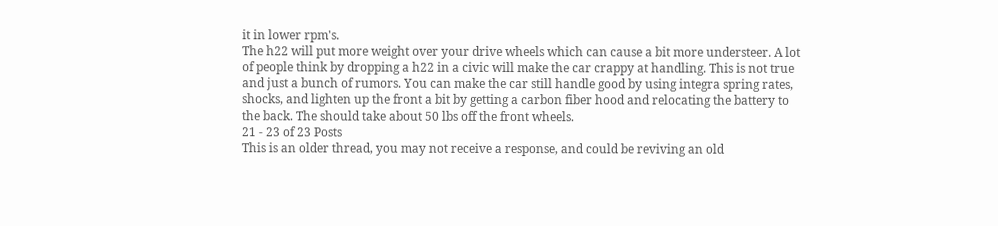it in lower rpm's.
The h22 will put more weight over your drive wheels which can cause a bit more understeer. A lot of people think by dropping a h22 in a civic will make the car crappy at handling. This is not true and just a bunch of rumors. You can make the car still handle good by using integra spring rates, shocks, and lighten up the front a bit by getting a carbon fiber hood and relocating the battery to the back. The should take about 50 lbs off the front wheels.
21 - 23 of 23 Posts
This is an older thread, you may not receive a response, and could be reviving an old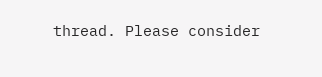thread. Please consider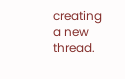creating a new thread.